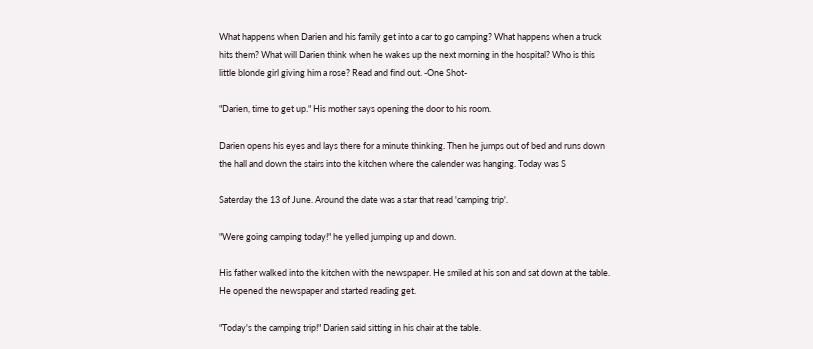What happens when Darien and his family get into a car to go camping? What happens when a truck hits them? What will Darien think when he wakes up the next morning in the hospital? Who is this little blonde girl giving him a rose? Read and find out. -One Shot-

"Darien, time to get up." His mother says opening the door to his room.

Darien opens his eyes and lays there for a minute thinking. Then he jumps out of bed and runs down the hall and down the stairs into the kitchen where the calender was hanging. Today was S

Saterday the 13 of June. Around the date was a star that read 'camping trip'.

"Were going camping today!" he yelled jumping up and down.

His father walked into the kitchen with the newspaper. He smiled at his son and sat down at the table. He opened the newspaper and started reading get.

"Today's the camping trip!" Darien said sitting in his chair at the table.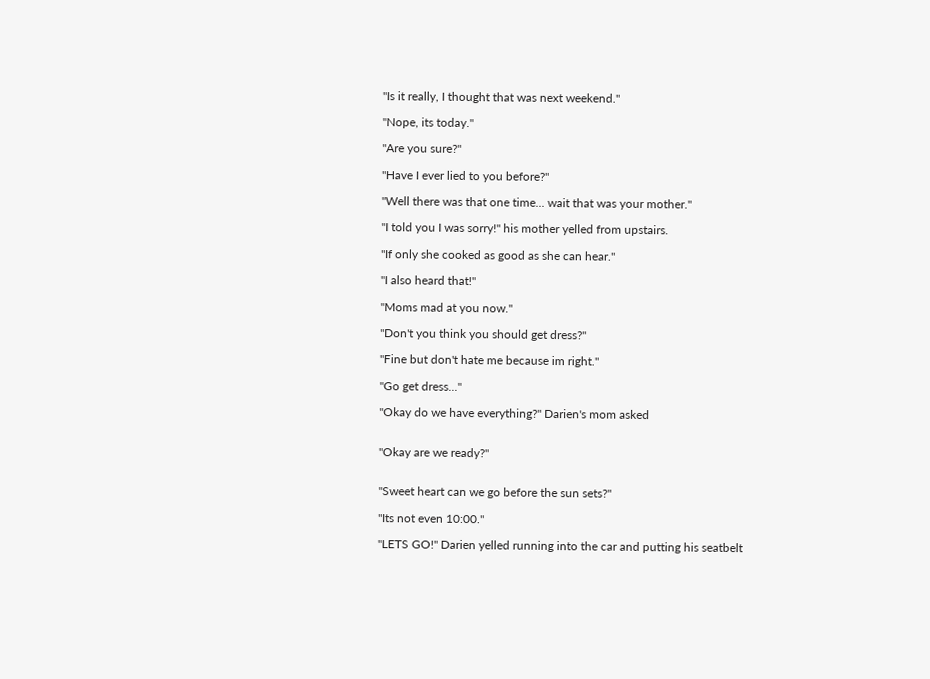"Is it really, I thought that was next weekend."

"Nope, its today."

"Are you sure?"

"Have I ever lied to you before?"

"Well there was that one time... wait that was your mother."

"I told you I was sorry!" his mother yelled from upstairs.

"If only she cooked as good as she can hear."

"I also heard that!"

"Moms mad at you now."

"Don't you think you should get dress?"

"Fine but don't hate me because im right."

"Go get dress..."

"Okay do we have everything?" Darien's mom asked


"Okay are we ready?"


"Sweet heart can we go before the sun sets?"

"Its not even 10:00."

"LETS GO!" Darien yelled running into the car and putting his seatbelt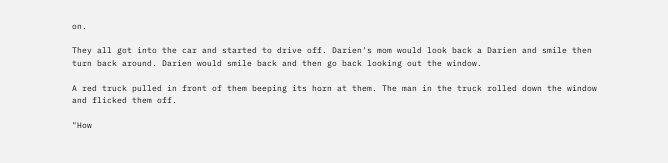on.

They all got into the car and started to drive off. Darien's mom would look back a Darien and smile then turn back around. Darien would smile back and then go back looking out the window.

A red truck pulled in front of them beeping its horn at them. The man in the truck rolled down the window and flicked them off.

"How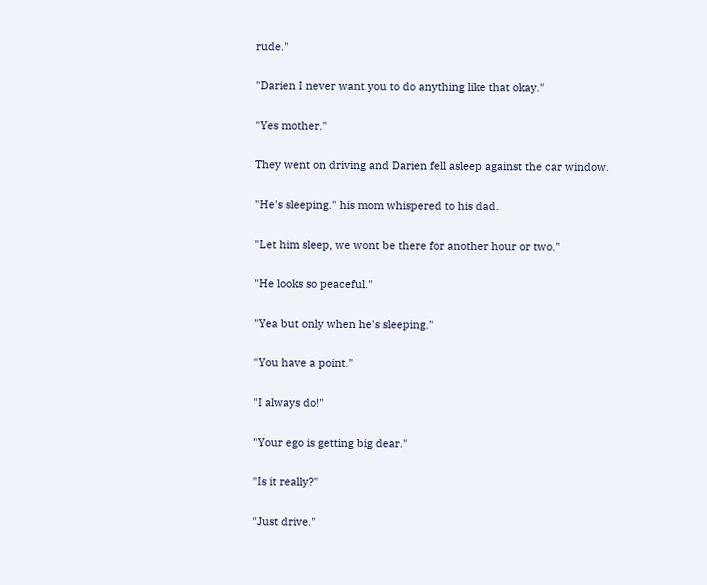rude."

"Darien I never want you to do anything like that okay."

"Yes mother."

They went on driving and Darien fell asleep against the car window.

"He's sleeping." his mom whispered to his dad.

"Let him sleep, we wont be there for another hour or two."

"He looks so peaceful."

"Yea but only when he's sleeping."

"You have a point."

"I always do!"

"Your ego is getting big dear."

"Is it really?"

"Just drive."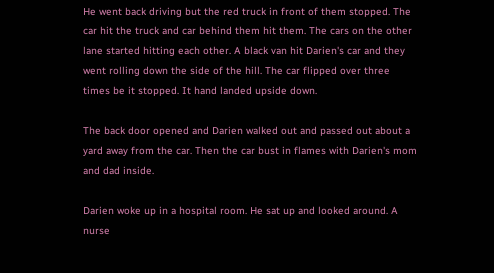He went back driving but the red truck in front of them stopped. The car hit the truck and car behind them hit them. The cars on the other lane started hitting each other. A black van hit Darien's car and they went rolling down the side of the hill. The car flipped over three times be it stopped. It hand landed upside down.

The back door opened and Darien walked out and passed out about a yard away from the car. Then the car bust in flames with Darien's mom and dad inside.

Darien woke up in a hospital room. He sat up and looked around. A nurse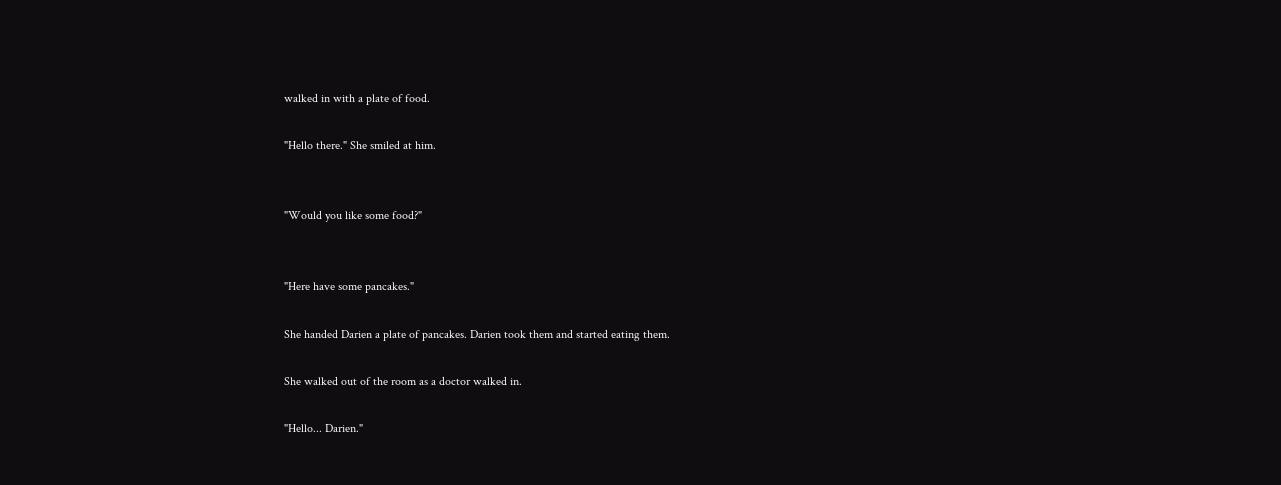walked in with a plate of food.

"Hello there." She smiled at him.


"Would you like some food?"


"Here have some pancakes."

She handed Darien a plate of pancakes. Darien took them and started eating them.

She walked out of the room as a doctor walked in.

"Hello... Darien."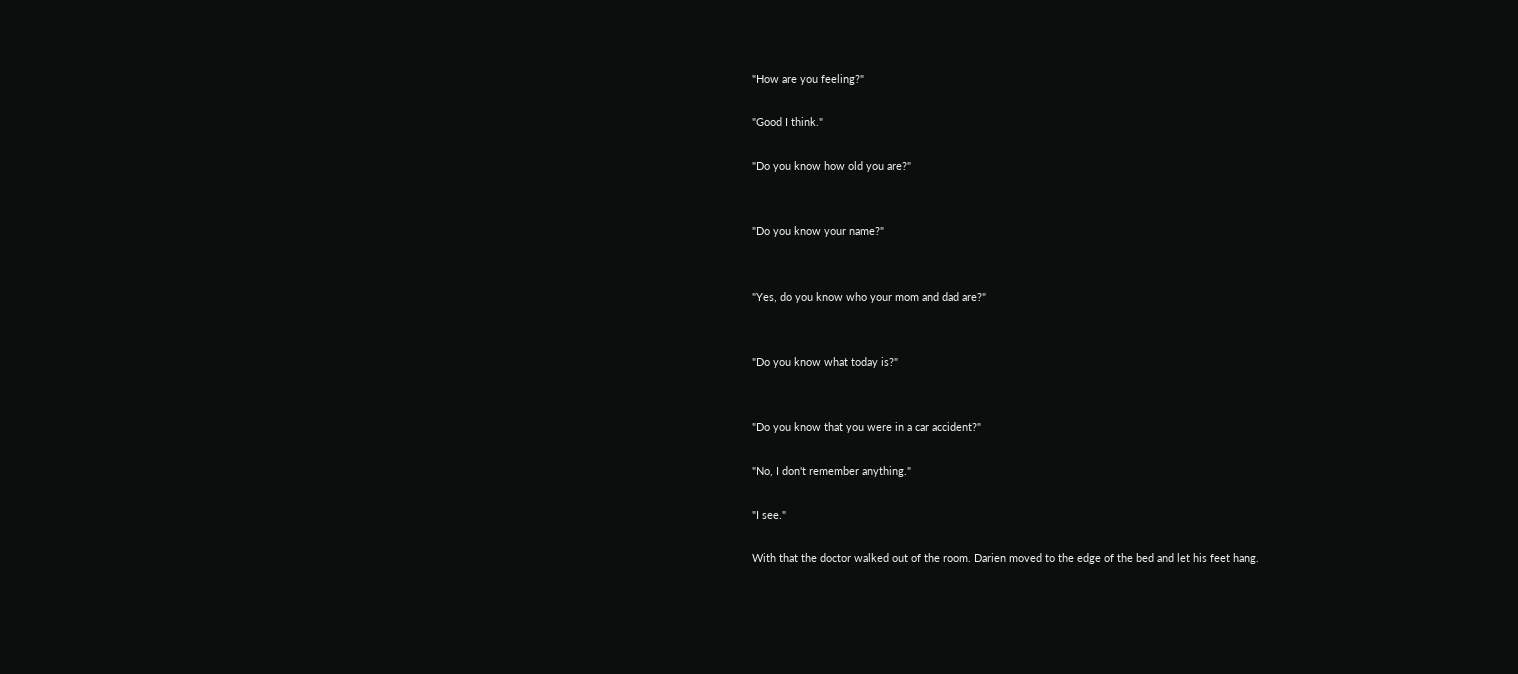"How are you feeling?"

"Good I think."

"Do you know how old you are?"


"Do you know your name?"


"Yes, do you know who your mom and dad are?"


"Do you know what today is?"


"Do you know that you were in a car accident?"

"No, I don't remember anything."

"I see."

With that the doctor walked out of the room. Darien moved to the edge of the bed and let his feet hang.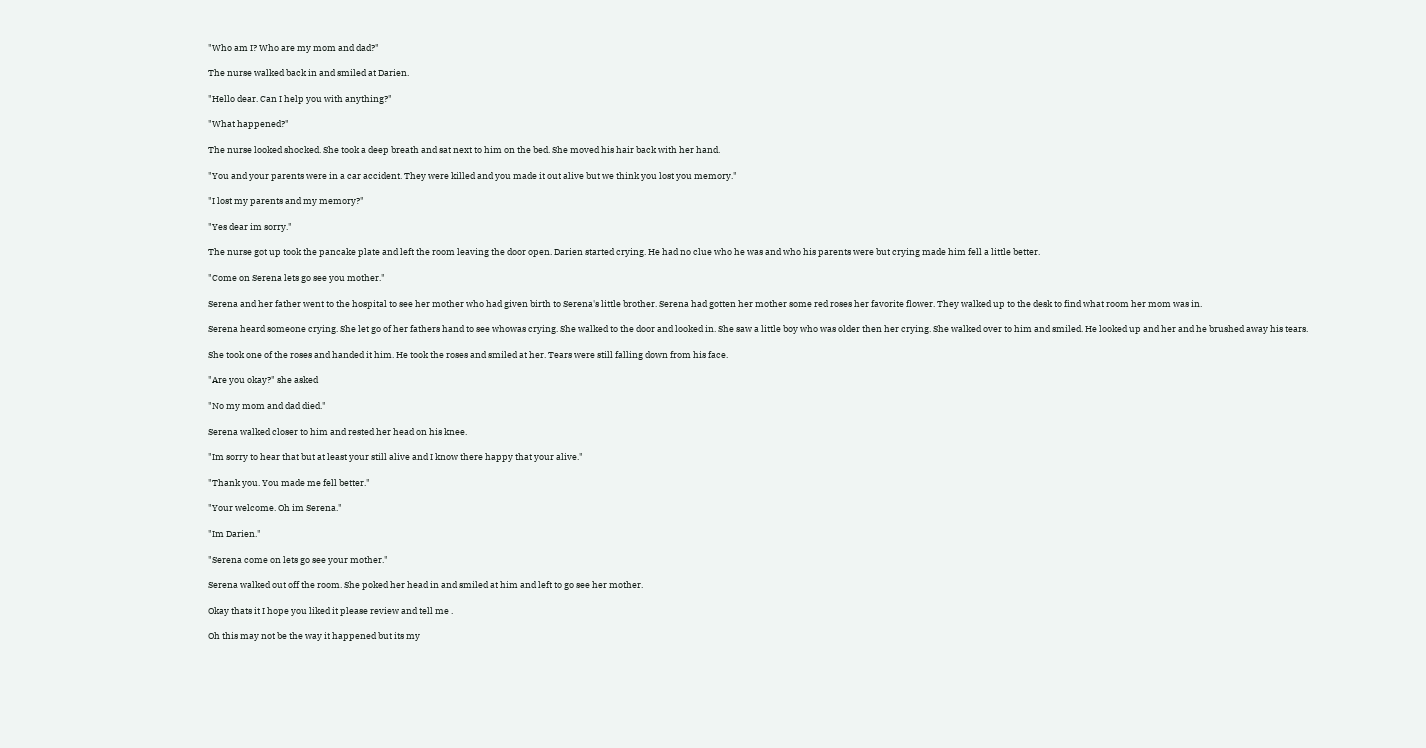"Who am I? Who are my mom and dad?"

The nurse walked back in and smiled at Darien.

"Hello dear. Can I help you with anything?"

"What happened?"

The nurse looked shocked. She took a deep breath and sat next to him on the bed. She moved his hair back with her hand.

"You and your parents were in a car accident. They were killed and you made it out alive but we think you lost you memory."

"I lost my parents and my memory?"

"Yes dear im sorry."

The nurse got up took the pancake plate and left the room leaving the door open. Darien started crying. He had no clue who he was and who his parents were but crying made him fell a little better.

"Come on Serena lets go see you mother."

Serena and her father went to the hospital to see her mother who had given birth to Serena's little brother. Serena had gotten her mother some red roses her favorite flower. They walked up to the desk to find what room her mom was in.

Serena heard someone crying. She let go of her fathers hand to see whowas crying. She walked to the door and looked in. She saw a little boy who was older then her crying. She walked over to him and smiled. He looked up and her and he brushed away his tears.

She took one of the roses and handed it him. He took the roses and smiled at her. Tears were still falling down from his face.

"Are you okay?" she asked

"No my mom and dad died."

Serena walked closer to him and rested her head on his knee.

"Im sorry to hear that but at least your still alive and I know there happy that your alive."

"Thank you. You made me fell better."

"Your welcome. Oh im Serena."

"Im Darien."

"Serena come on lets go see your mother."

Serena walked out off the room. She poked her head in and smiled at him and left to go see her mother.

Okay thats it I hope you liked it please review and tell me .

Oh this may not be the way it happened but its my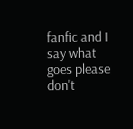fanfic and I say what goes please don't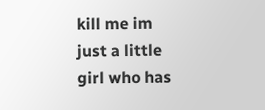kill me im just a little girl who has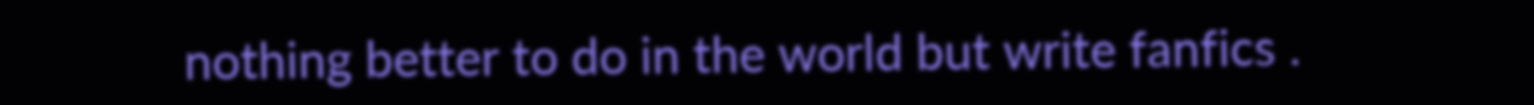nothing better to do in the world but write fanfics .